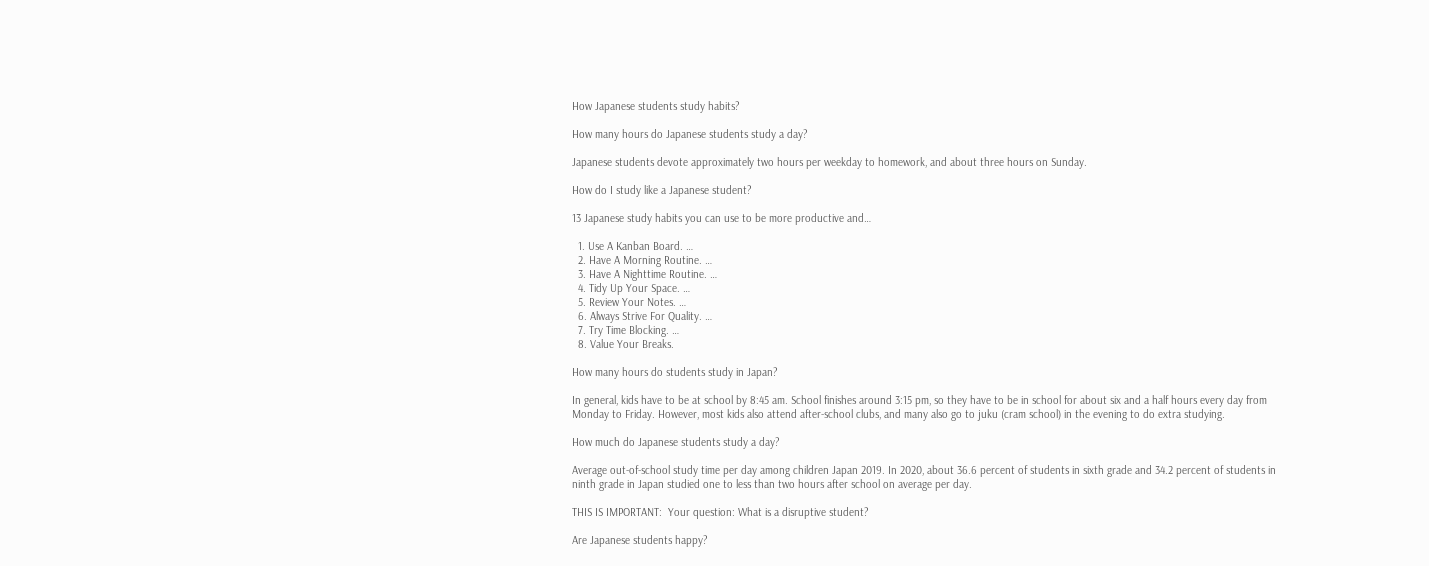How Japanese students study habits?

How many hours do Japanese students study a day?

Japanese students devote approximately two hours per weekday to homework, and about three hours on Sunday.

How do I study like a Japanese student?

13 Japanese study habits you can use to be more productive and…

  1. Use A Kanban Board. …
  2. Have A Morning Routine. …
  3. Have A Nighttime Routine. …
  4. Tidy Up Your Space. …
  5. Review Your Notes. …
  6. Always Strive For Quality. …
  7. Try Time Blocking. …
  8. Value Your Breaks.

How many hours do students study in Japan?

In general, kids have to be at school by 8:45 am. School finishes around 3:15 pm, so they have to be in school for about six and a half hours every day from Monday to Friday. However, most kids also attend after-school clubs, and many also go to juku (cram school) in the evening to do extra studying.

How much do Japanese students study a day?

Average out-of-school study time per day among children Japan 2019. In 2020, about 36.6 percent of students in sixth grade and 34.2 percent of students in ninth grade in Japan studied one to less than two hours after school on average per day.

THIS IS IMPORTANT:  Your question: What is a disruptive student?

Are Japanese students happy?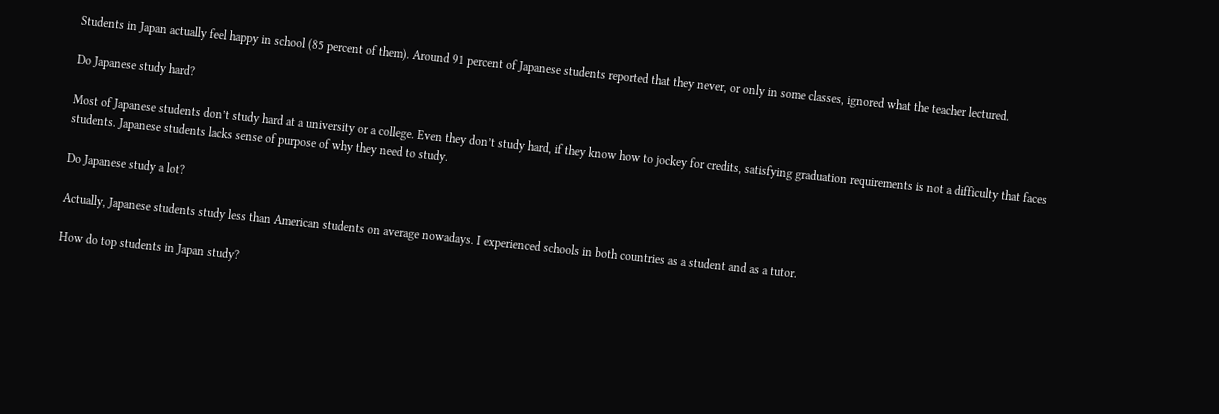Students in Japan actually feel happy in school (85 percent of them). Around 91 percent of Japanese students reported that they never, or only in some classes, ignored what the teacher lectured.

Do Japanese study hard?

Most of Japanese students don’t study hard at a university or a college. Even they don’t study hard, if they know how to jockey for credits, satisfying graduation requirements is not a difficulty that faces students. Japanese students lacks sense of purpose of why they need to study.

Do Japanese study a lot?

Actually, Japanese students study less than American students on average nowadays. I experienced schools in both countries as a student and as a tutor.

How do top students in Japan study?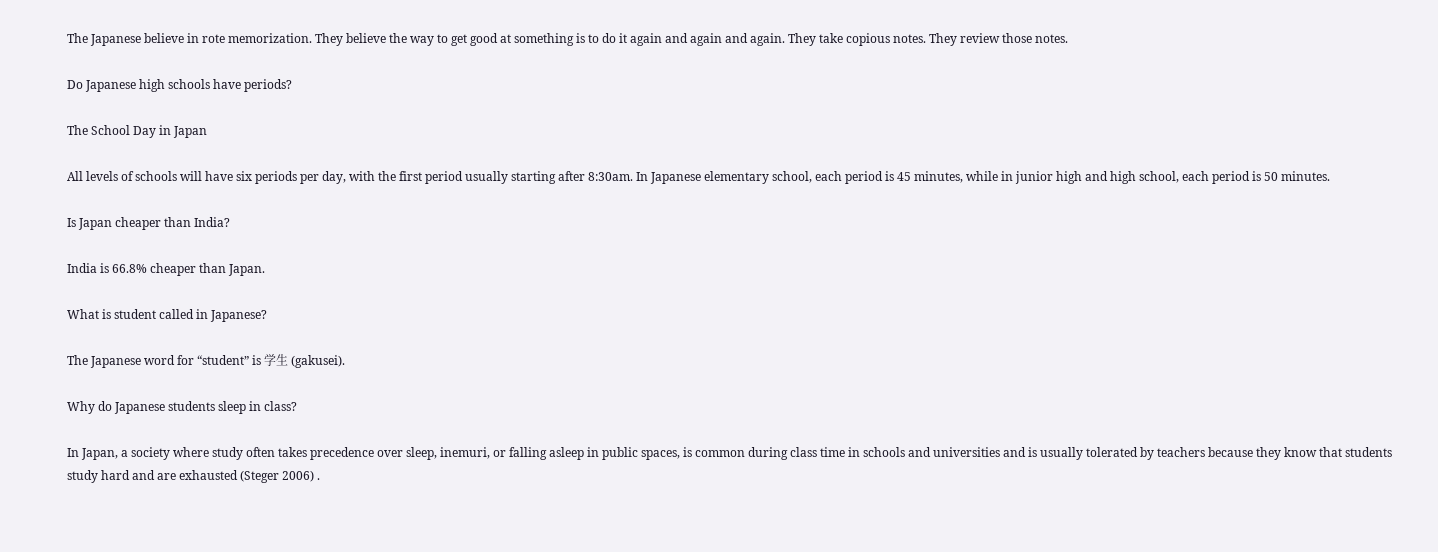The Japanese believe in rote memorization. They believe the way to get good at something is to do it again and again and again. They take copious notes. They review those notes.

Do Japanese high schools have periods?

The School Day in Japan

All levels of schools will have six periods per day, with the first period usually starting after 8:30am. In Japanese elementary school, each period is 45 minutes, while in junior high and high school, each period is 50 minutes.

Is Japan cheaper than India?

India is 66.8% cheaper than Japan.

What is student called in Japanese?

The Japanese word for “student” is 学生 (gakusei).

Why do Japanese students sleep in class?

In Japan, a society where study often takes precedence over sleep, inemuri, or falling asleep in public spaces, is common during class time in schools and universities and is usually tolerated by teachers because they know that students study hard and are exhausted (Steger 2006) .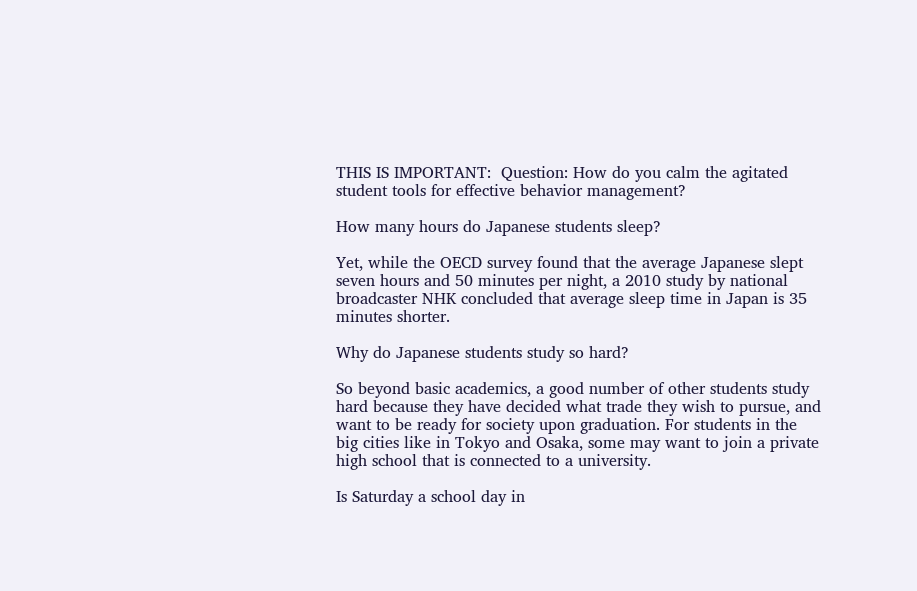THIS IS IMPORTANT:  Question: How do you calm the agitated student tools for effective behavior management?

How many hours do Japanese students sleep?

Yet, while the OECD survey found that the average Japanese slept seven hours and 50 minutes per night, a 2010 study by national broadcaster NHK concluded that average sleep time in Japan is 35 minutes shorter.

Why do Japanese students study so hard?

So beyond basic academics, a good number of other students study hard because they have decided what trade they wish to pursue, and want to be ready for society upon graduation. For students in the big cities like in Tokyo and Osaka, some may want to join a private high school that is connected to a university.

Is Saturday a school day in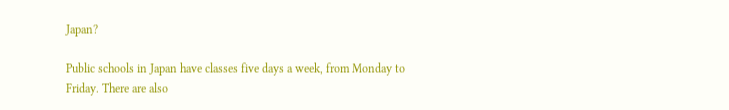Japan?

Public schools in Japan have classes five days a week, from Monday to Friday. There are also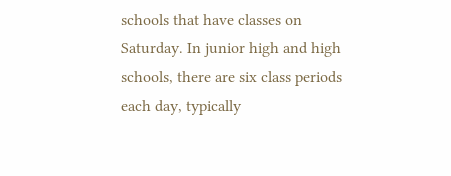schools that have classes on Saturday. In junior high and high schools, there are six class periods each day, typically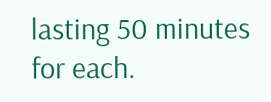lasting 50 minutes for each.